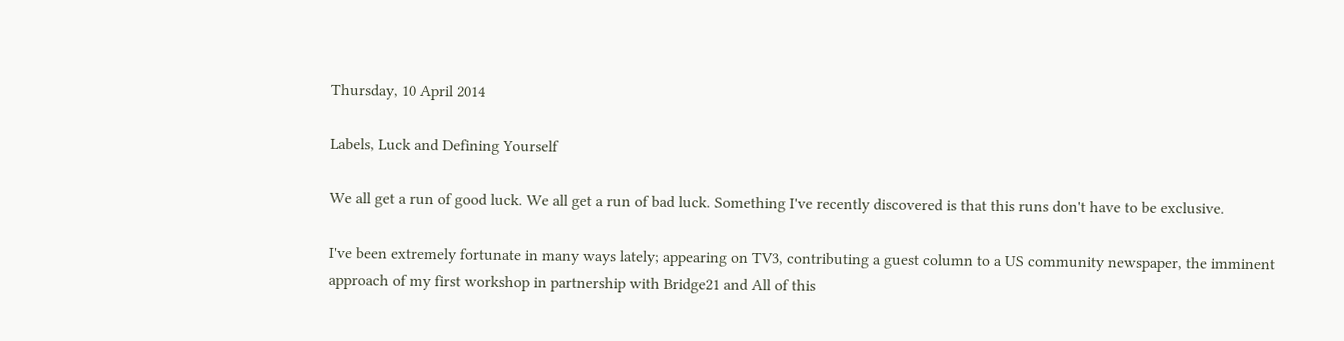Thursday, 10 April 2014

Labels, Luck and Defining Yourself

We all get a run of good luck. We all get a run of bad luck. Something I've recently discovered is that this runs don't have to be exclusive.

I've been extremely fortunate in many ways lately; appearing on TV3, contributing a guest column to a US community newspaper, the imminent approach of my first workshop in partnership with Bridge21 and All of this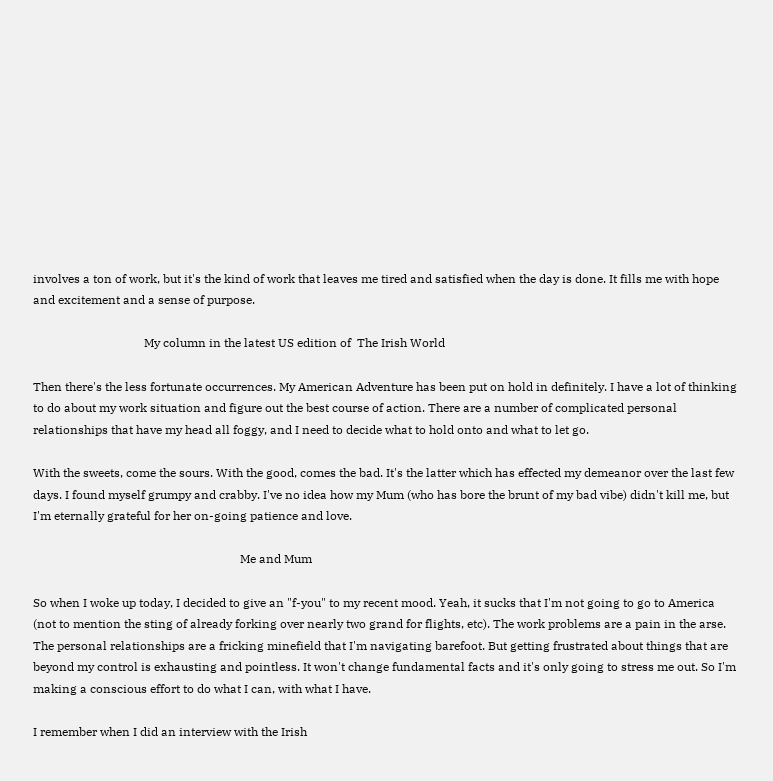involves a ton of work, but it's the kind of work that leaves me tired and satisfied when the day is done. It fills me with hope and excitement and a sense of purpose.

                                     My column in the latest US edition of  The Irish World

Then there's the less fortunate occurrences. My American Adventure has been put on hold in definitely. I have a lot of thinking to do about my work situation and figure out the best course of action. There are a number of complicated personal relationships that have my head all foggy, and I need to decide what to hold onto and what to let go.

With the sweets, come the sours. With the good, comes the bad. It's the latter which has effected my demeanor over the last few days. I found myself grumpy and crabby. I've no idea how my Mum (who has bore the brunt of my bad vibe) didn't kill me, but I'm eternally grateful for her on-going patience and love.

                                                                     Me and Mum

So when I woke up today, I decided to give an "f-you" to my recent mood. Yeah, it sucks that I'm not going to go to America (not to mention the sting of already forking over nearly two grand for flights, etc). The work problems are a pain in the arse. The personal relationships are a fricking minefield that I'm navigating barefoot. But getting frustrated about things that are beyond my control is exhausting and pointless. It won't change fundamental facts and it's only going to stress me out. So I'm making a conscious effort to do what I can, with what I have.

I remember when I did an interview with the Irish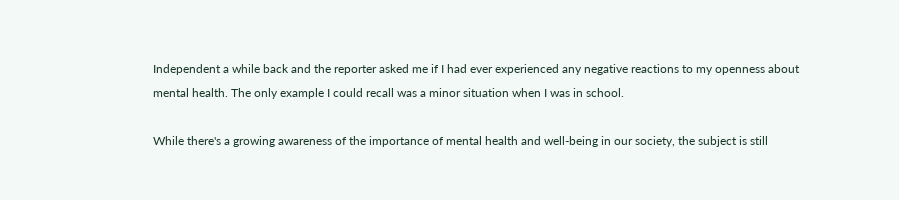Independent a while back and the reporter asked me if I had ever experienced any negative reactions to my openness about mental health. The only example I could recall was a minor situation when I was in school.

While there's a growing awareness of the importance of mental health and well-being in our society, the subject is still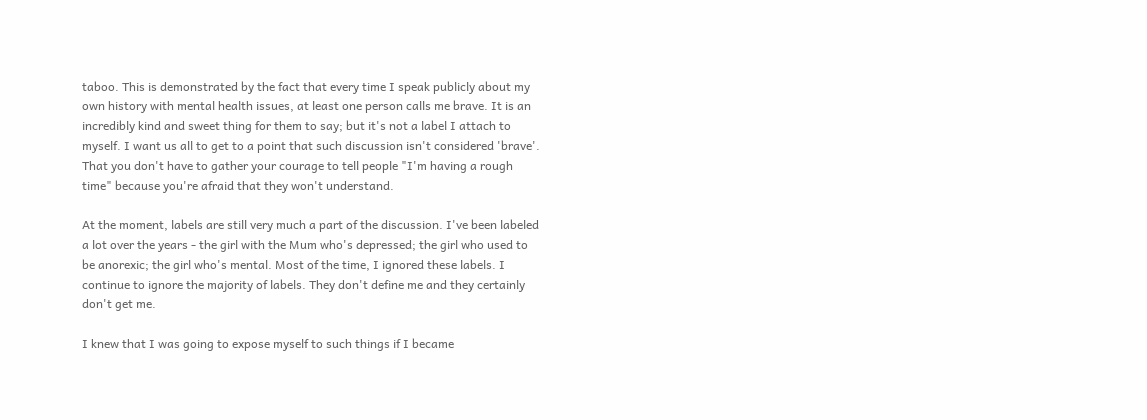taboo. This is demonstrated by the fact that every time I speak publicly about my own history with mental health issues, at least one person calls me brave. It is an incredibly kind and sweet thing for them to say; but it's not a label I attach to myself. I want us all to get to a point that such discussion isn't considered 'brave'. That you don't have to gather your courage to tell people "I'm having a rough time" because you're afraid that they won't understand.

At the moment, labels are still very much a part of the discussion. I've been labeled a lot over the years - the girl with the Mum who's depressed; the girl who used to be anorexic; the girl who's mental. Most of the time, I ignored these labels. I continue to ignore the majority of labels. They don't define me and they certainly don't get me.

I knew that I was going to expose myself to such things if I became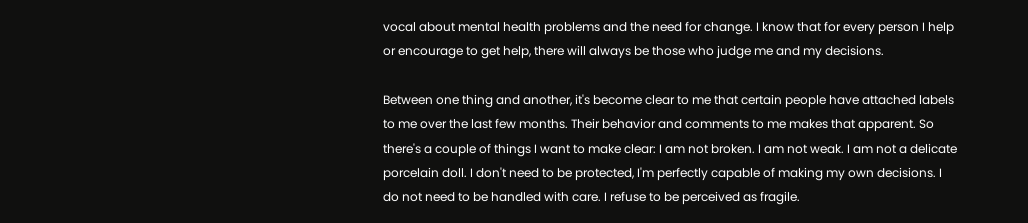vocal about mental health problems and the need for change. I know that for every person I help or encourage to get help, there will always be those who judge me and my decisions.

Between one thing and another, it's become clear to me that certain people have attached labels to me over the last few months. Their behavior and comments to me makes that apparent. So there's a couple of things I want to make clear: I am not broken. I am not weak. I am not a delicate porcelain doll. I don't need to be protected, I'm perfectly capable of making my own decisions. I do not need to be handled with care. I refuse to be perceived as fragile.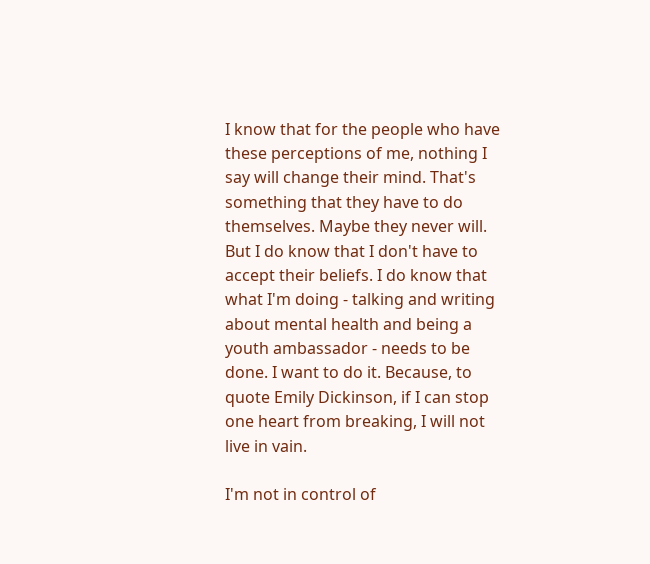I know that for the people who have these perceptions of me, nothing I say will change their mind. That's something that they have to do themselves. Maybe they never will. But I do know that I don't have to accept their beliefs. I do know that what I'm doing - talking and writing about mental health and being a youth ambassador - needs to be done. I want to do it. Because, to quote Emily Dickinson, if I can stop one heart from breaking, I will not live in vain.

I'm not in control of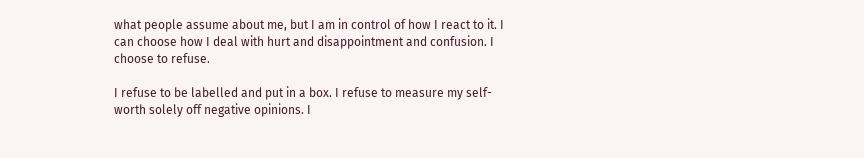what people assume about me, but I am in control of how I react to it. I can choose how I deal with hurt and disappointment and confusion. I choose to refuse.

I refuse to be labelled and put in a box. I refuse to measure my self-worth solely off negative opinions. I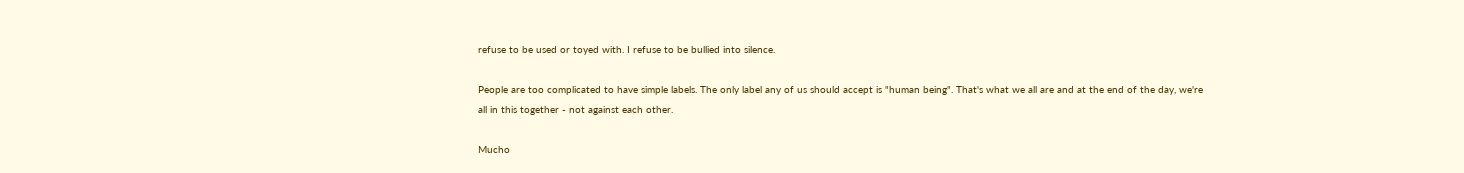refuse to be used or toyed with. I refuse to be bullied into silence.

People are too complicated to have simple labels. The only label any of us should accept is "human being". That's what we all are and at the end of the day, we're all in this together - not against each other.

Mucho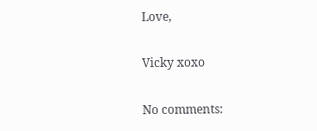Love,

Vicky xoxo

No comments: